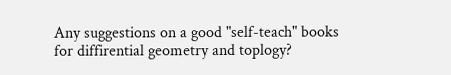Any suggestions on a good "self-teach" books for diffirential geometry and toplogy?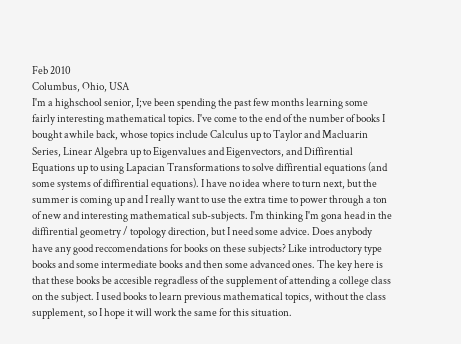Feb 2010
Columbus, Ohio, USA
I'm a highschool senior, I;ve been spending the past few months learning some fairly interesting mathematical topics. I've come to the end of the number of books I bought awhile back, whose topics include Calculus up to Taylor and Macluarin Series, Linear Algebra up to Eigenvalues and Eigenvectors, and Diffirential Equations up to using Lapacian Transformations to solve diffirential equations (and some systems of diffirential equations). I have no idea where to turn next, but the summer is coming up and I really want to use the extra time to power through a ton of new and interesting mathematical sub-subjects. I'm thinking I'm gona head in the diffirential geometry / topology direction, but I need some advice. Does anybody have any good reccomendations for books on these subjects? Like introductory type books and some intermediate books and then some advanced ones. The key here is that these books be accesible regradless of the supplement of attending a college class on the subject. I used books to learn previous mathematical topics, without the class supplement, so I hope it will work the same for this situation.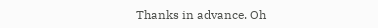Thanks in advance. Oh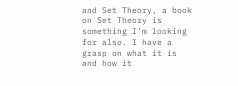and Set Theory, a book on Set Theory is something I'm looking for also. I have a grasp on what it is and how it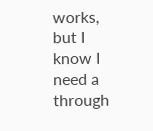works, but I know I need a through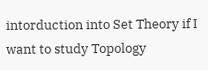intorduction into Set Theory if I want to study Topology